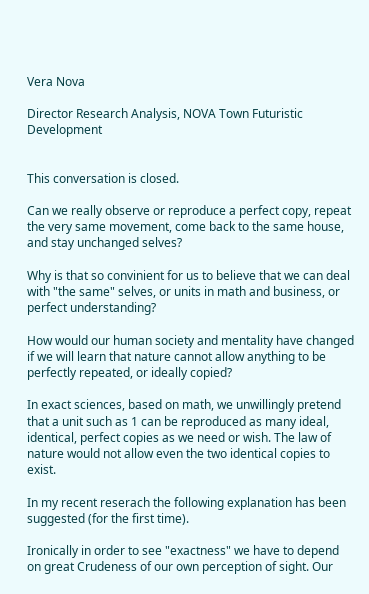Vera Nova

Director Research Analysis, NOVA Town Futuristic Development


This conversation is closed.

Can we really observe or reproduce a perfect copy, repeat the very same movement, come back to the same house, and stay unchanged selves?

Why is that so convinient for us to believe that we can deal with "the same" selves, or units in math and business, or perfect understanding?

How would our human society and mentality have changed if we will learn that nature cannot allow anything to be perfectly repeated, or ideally copied?

In exact sciences, based on math, we unwillingly pretend that a unit such as 1 can be reproduced as many ideal, identical, perfect copies as we need or wish. The law of nature would not allow even the two identical copies to exist.

In my recent reserach the following explanation has been suggested (for the first time).

Ironically in order to see "exactness" we have to depend on great Crudeness of our own perception of sight. Our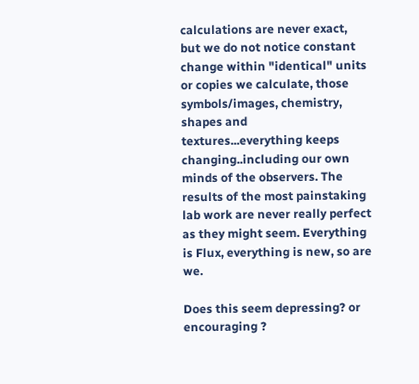calculations are never exact, but we do not notice constant change within "identical" units or copies we calculate, those symbols/images, chemistry, shapes and textures...everything keeps changing..including our own minds of the observers. The results of the most painstaking lab work are never really perfect as they might seem. Everything is Flux, everything is new, so are we.

Does this seem depressing? or encouraging ?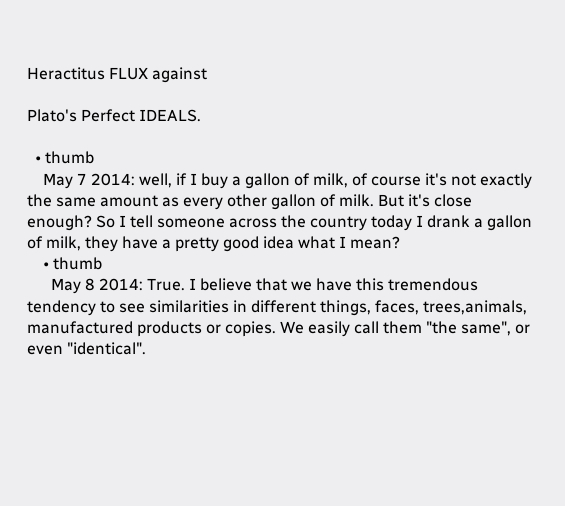Heractitus FLUX against

Plato's Perfect IDEALS.

  • thumb
    May 7 2014: well, if I buy a gallon of milk, of course it's not exactly the same amount as every other gallon of milk. But it's close enough? So I tell someone across the country today I drank a gallon of milk, they have a pretty good idea what I mean?
    • thumb
      May 8 2014: True. I believe that we have this tremendous tendency to see similarities in different things, faces, trees,animals, manufactured products or copies. We easily call them "the same", or even "identical".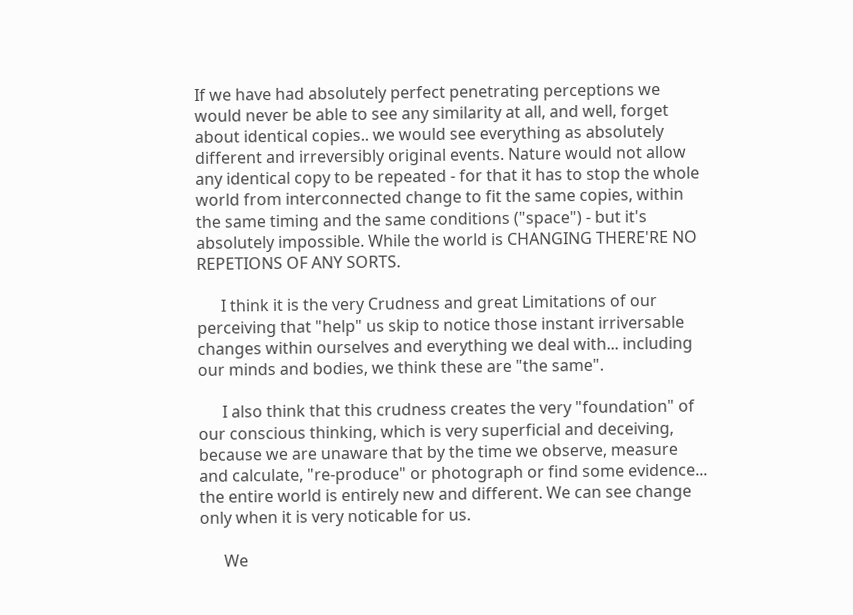If we have had absolutely perfect penetrating perceptions we would never be able to see any similarity at all, and well, forget about identical copies.. we would see everything as absolutely different and irreversibly original events. Nature would not allow any identical copy to be repeated - for that it has to stop the whole world from interconnected change to fit the same copies, within the same timing and the same conditions ("space") - but it's absolutely impossible. While the world is CHANGING THERE'RE NO REPETIONS OF ANY SORTS.

      I think it is the very Crudness and great Limitations of our perceiving that "help" us skip to notice those instant irriversable changes within ourselves and everything we deal with... including our minds and bodies, we think these are "the same".

      I also think that this crudness creates the very "foundation" of our conscious thinking, which is very superficial and deceiving, because we are unaware that by the time we observe, measure and calculate, "re-produce" or photograph or find some evidence... the entire world is entirely new and different. We can see change only when it is very noticable for us.

      We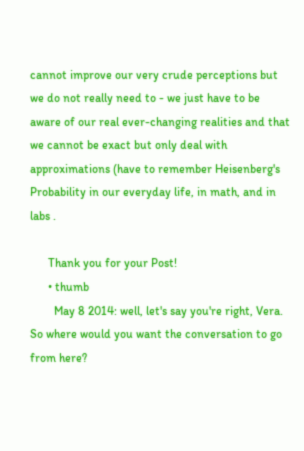cannot improve our very crude perceptions but we do not really need to - we just have to be aware of our real ever-changing realities and that we cannot be exact but only deal with approximations (have to remember Heisenberg's Probability in our everyday life, in math, and in labs .

      Thank you for your Post!
      • thumb
        May 8 2014: well, let's say you're right, Vera. So where would you want the conversation to go from here?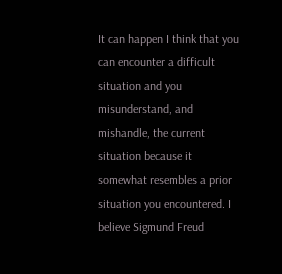It can happen I think that you can encounter a difficult situation and you misunderstand, and mishandle, the current situation because it somewhat resembles a prior situation you encountered. I believe Sigmund Freud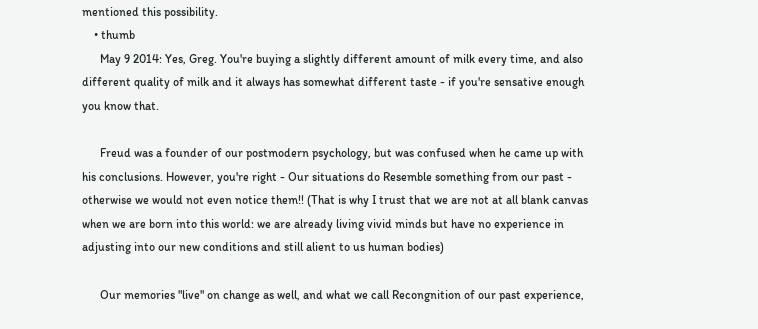mentioned this possibility.
    • thumb
      May 9 2014: Yes, Greg. You're buying a slightly different amount of milk every time, and also different quality of milk and it always has somewhat different taste - if you're sensative enough you know that.

      Freud was a founder of our postmodern psychology, but was confused when he came up with his conclusions. However, you're right - Our situations do Resemble something from our past - otherwise we would not even notice them!! (That is why I trust that we are not at all blank canvas when we are born into this world: we are already living vivid minds but have no experience in adjusting into our new conditions and still alient to us human bodies)

      Our memories "live" on change as well, and what we call Recongnition of our past experience,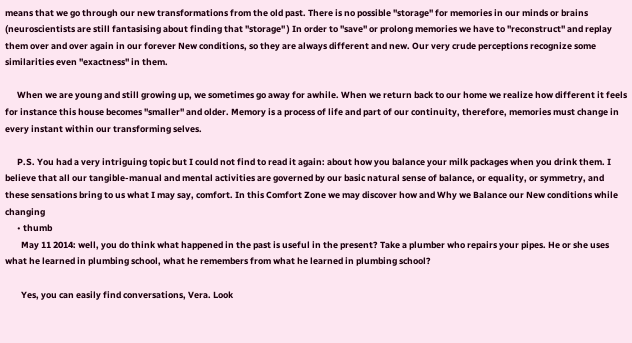means that we go through our new transformations from the old past. There is no possible "storage" for memories in our minds or brains (neuroscientists are still fantasising about finding that "storage" ) In order to "save" or prolong memories we have to "reconstruct" and replay them over and over again in our forever New conditions, so they are always different and new. Our very crude perceptions recognize some similarities even "exactness" in them.

      When we are young and still growing up, we sometimes go away for awhile. When we return back to our home we realize how different it feels for instance this house becomes "smaller" and older. Memory is a process of life and part of our continuity, therefore, memories must change in every instant within our transforming selves.

      P.S. You had a very intriguing topic but I could not find to read it again: about how you balance your milk packages when you drink them. I believe that all our tangible-manual and mental activities are governed by our basic natural sense of balance, or equality, or symmetry, and these sensations bring to us what I may say, comfort. In this Comfort Zone we may discover how and Why we Balance our New conditions while changing
      • thumb
        May 11 2014: well, you do think what happened in the past is useful in the present? Take a plumber who repairs your pipes. He or she uses what he learned in plumbing school, what he remembers from what he learned in plumbing school?

        Yes, you can easily find conversations, Vera. Look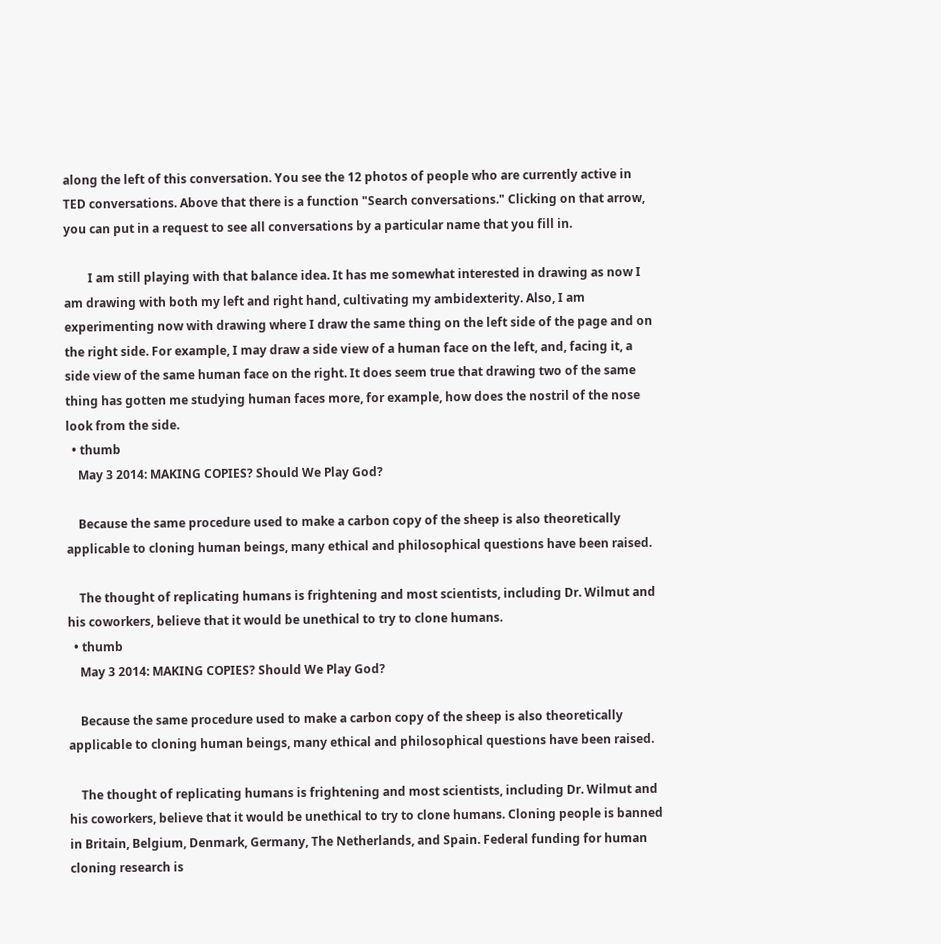along the left of this conversation. You see the 12 photos of people who are currently active in TED conversations. Above that there is a function "Search conversations." Clicking on that arrow, you can put in a request to see all conversations by a particular name that you fill in.

        I am still playing with that balance idea. It has me somewhat interested in drawing as now I am drawing with both my left and right hand, cultivating my ambidexterity. Also, I am experimenting now with drawing where I draw the same thing on the left side of the page and on the right side. For example, I may draw a side view of a human face on the left, and, facing it, a side view of the same human face on the right. It does seem true that drawing two of the same thing has gotten me studying human faces more, for example, how does the nostril of the nose look from the side.
  • thumb
    May 3 2014: MAKING COPIES? Should We Play God?

    Because the same procedure used to make a carbon copy of the sheep is also theoretically applicable to cloning human beings, many ethical and philosophical questions have been raised.

    The thought of replicating humans is frightening and most scientists, including Dr. Wilmut and his coworkers, believe that it would be unethical to try to clone humans.
  • thumb
    May 3 2014: MAKING COPIES? Should We Play God?

    Because the same procedure used to make a carbon copy of the sheep is also theoretically applicable to cloning human beings, many ethical and philosophical questions have been raised.

    The thought of replicating humans is frightening and most scientists, including Dr. Wilmut and his coworkers, believe that it would be unethical to try to clone humans. Cloning people is banned in Britain, Belgium, Denmark, Germany, The Netherlands, and Spain. Federal funding for human cloning research is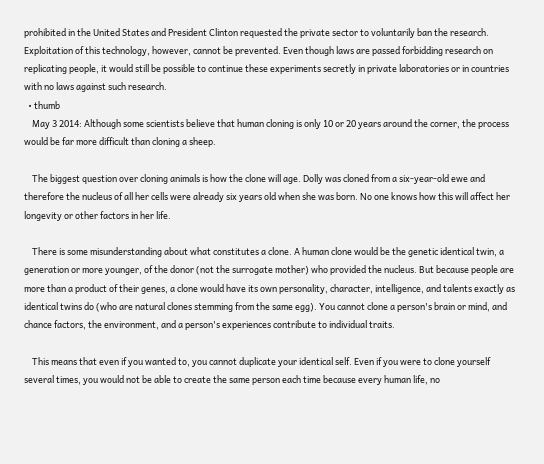prohibited in the United States and President Clinton requested the private sector to voluntarily ban the research. Exploitation of this technology, however, cannot be prevented. Even though laws are passed forbidding research on replicating people, it would still be possible to continue these experiments secretly in private laboratories or in countries with no laws against such research.
  • thumb
    May 3 2014: Although some scientists believe that human cloning is only 10 or 20 years around the corner, the process would be far more difficult than cloning a sheep.

    The biggest question over cloning animals is how the clone will age. Dolly was cloned from a six-year-old ewe and therefore the nucleus of all her cells were already six years old when she was born. No one knows how this will affect her longevity or other factors in her life.

    There is some misunderstanding about what constitutes a clone. A human clone would be the genetic identical twin, a generation or more younger, of the donor (not the surrogate mother) who provided the nucleus. But because people are more than a product of their genes, a clone would have its own personality, character, intelligence, and talents exactly as identical twins do (who are natural clones stemming from the same egg). You cannot clone a person's brain or mind, and chance factors, the environment, and a person's experiences contribute to individual traits.

    This means that even if you wanted to, you cannot duplicate your identical self. Even if you were to clone yourself several times, you would not be able to create the same person each time because every human life, no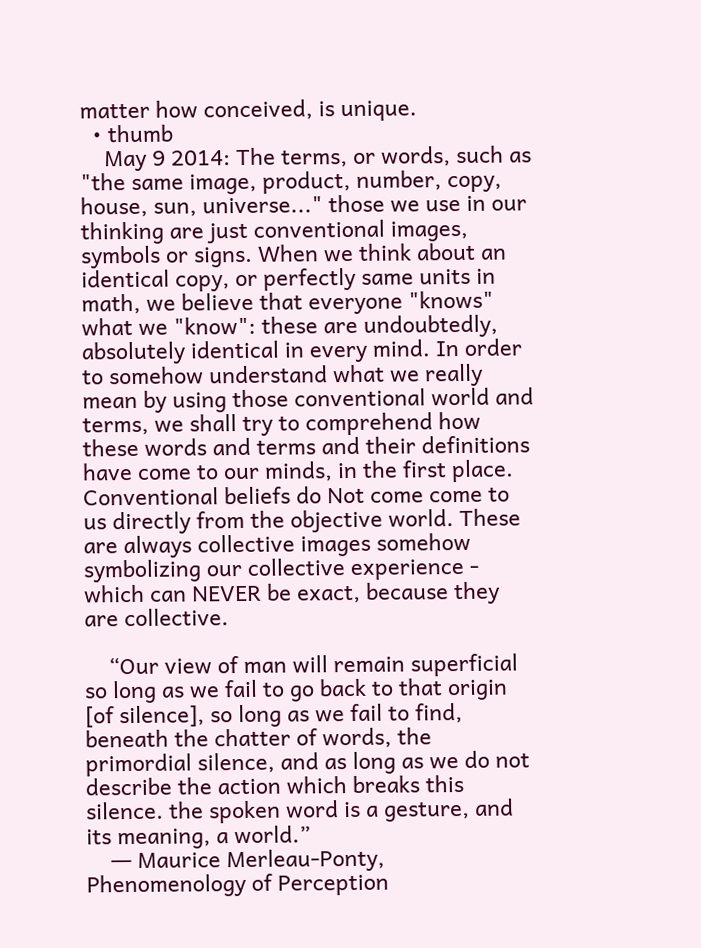matter how conceived, is unique.
  • thumb
    May 9 2014: The terms, or words, such as "the same image, product, number, copy, house, sun, universe..." those we use in our thinking are just conventional images, symbols or signs. When we think about an identical copy, or perfectly same units in math, we believe that everyone "knows" what we "know": these are undoubtedly, absolutely identical in every mind. In order to somehow understand what we really mean by using those conventional world and terms, we shall try to comprehend how these words and terms and their definitions have come to our minds, in the first place. Conventional beliefs do Not come come to us directly from the objective world. These are always collective images somehow symbolizing our collective experience - which can NEVER be exact, because they are collective.

    “Our view of man will remain superficial so long as we fail to go back to that origin [of silence], so long as we fail to find, beneath the chatter of words, the primordial silence, and as long as we do not describe the action which breaks this silence. the spoken word is a gesture, and its meaning, a world.”
    ― Maurice Merleau-Ponty, Phenomenology of Perception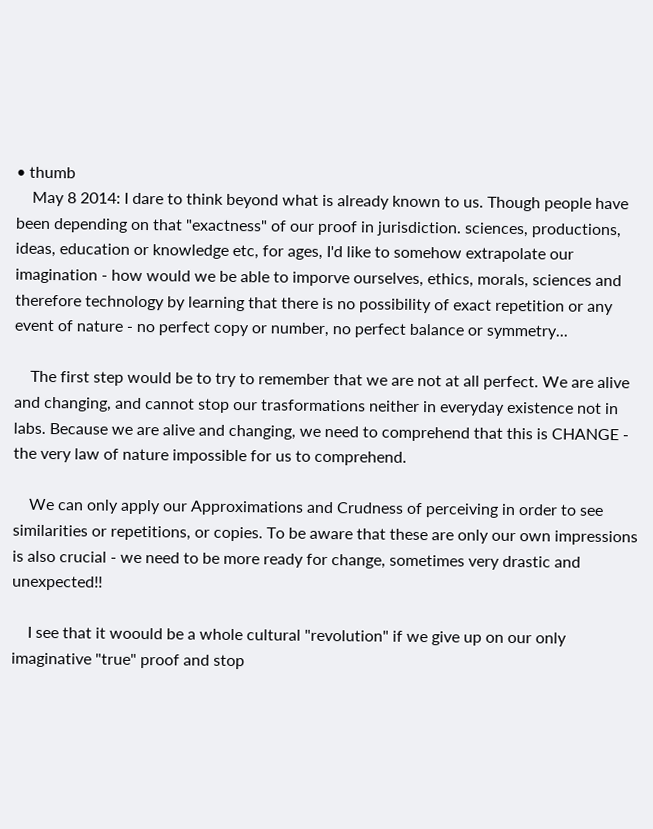• thumb
    May 8 2014: I dare to think beyond what is already known to us. Though people have been depending on that "exactness" of our proof in jurisdiction. sciences, productions, ideas, education or knowledge etc, for ages, I'd like to somehow extrapolate our imagination - how would we be able to imporve ourselves, ethics, morals, sciences and therefore technology by learning that there is no possibility of exact repetition or any event of nature - no perfect copy or number, no perfect balance or symmetry...

    The first step would be to try to remember that we are not at all perfect. We are alive and changing, and cannot stop our trasformations neither in everyday existence not in labs. Because we are alive and changing, we need to comprehend that this is CHANGE - the very law of nature impossible for us to comprehend.

    We can only apply our Approximations and Crudness of perceiving in order to see similarities or repetitions, or copies. To be aware that these are only our own impressions is also crucial - we need to be more ready for change, sometimes very drastic and unexpected!!

    I see that it woould be a whole cultural "revolution" if we give up on our only imaginative "true" proof and stop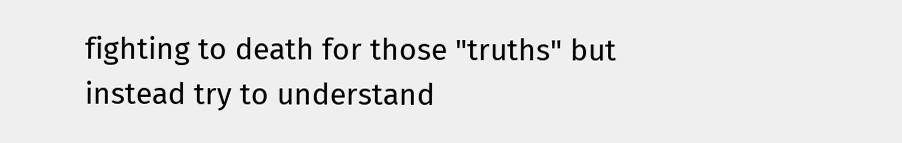fighting to death for those "truths" but instead try to understand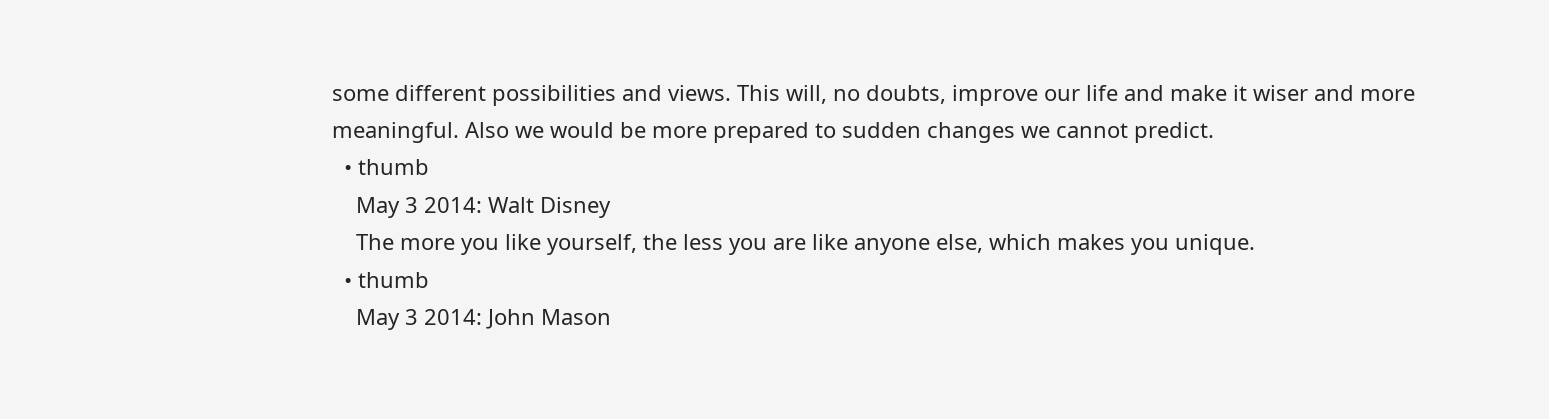some different possibilities and views. This will, no doubts, improve our life and make it wiser and more meaningful. Also we would be more prepared to sudden changes we cannot predict.
  • thumb
    May 3 2014: Walt Disney
    The more you like yourself, the less you are like anyone else, which makes you unique.
  • thumb
    May 3 2014: John Mason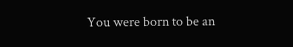You were born to be an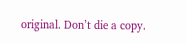original. Don’t die a copy.